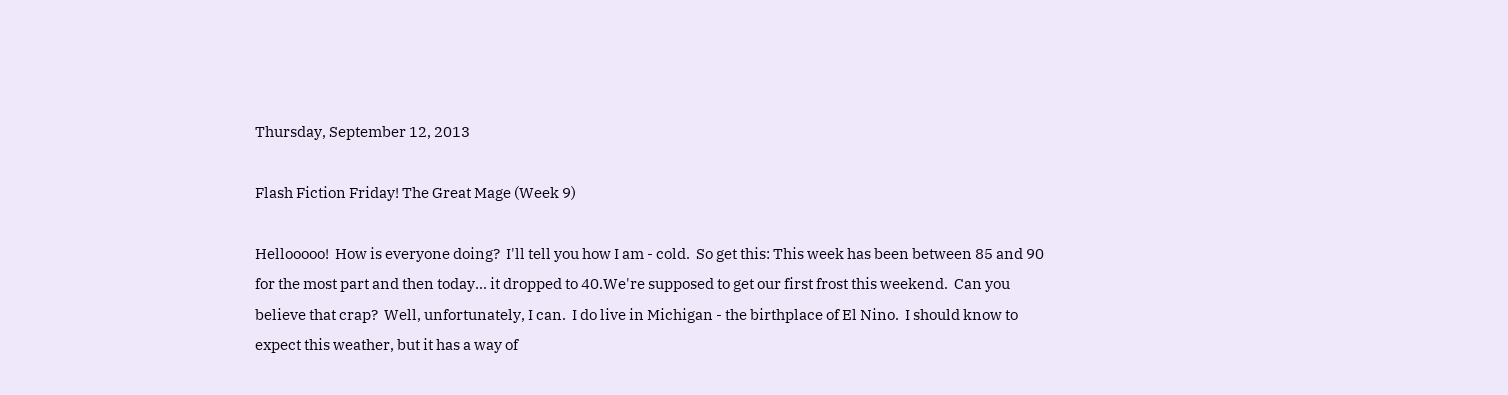Thursday, September 12, 2013

Flash Fiction Friday! The Great Mage (Week 9)

Hellooooo!  How is everyone doing?  I'll tell you how I am - cold.  So get this: This week has been between 85 and 90 for the most part and then today... it dropped to 40.We're supposed to get our first frost this weekend.  Can you believe that crap?  Well, unfortunately, I can.  I do live in Michigan - the birthplace of El Nino.  I should know to expect this weather, but it has a way of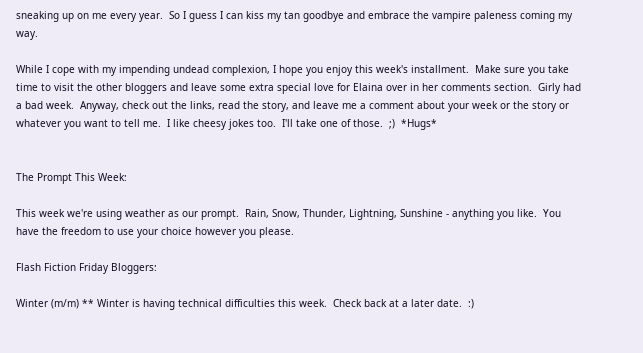sneaking up on me every year.  So I guess I can kiss my tan goodbye and embrace the vampire paleness coming my way.

While I cope with my impending undead complexion, I hope you enjoy this week's installment.  Make sure you take time to visit the other bloggers and leave some extra special love for Elaina over in her comments section.  Girly had a bad week.  Anyway, check out the links, read the story, and leave me a comment about your week or the story or whatever you want to tell me.  I like cheesy jokes too.  I'll take one of those.  ;)  *Hugs*


The Prompt This Week:

This week we're using weather as our prompt.  Rain, Snow, Thunder, Lightning, Sunshine - anything you like.  You have the freedom to use your choice however you please.

Flash Fiction Friday Bloggers:

Winter (m/m) ** Winter is having technical difficulties this week.  Check back at a later date.  :)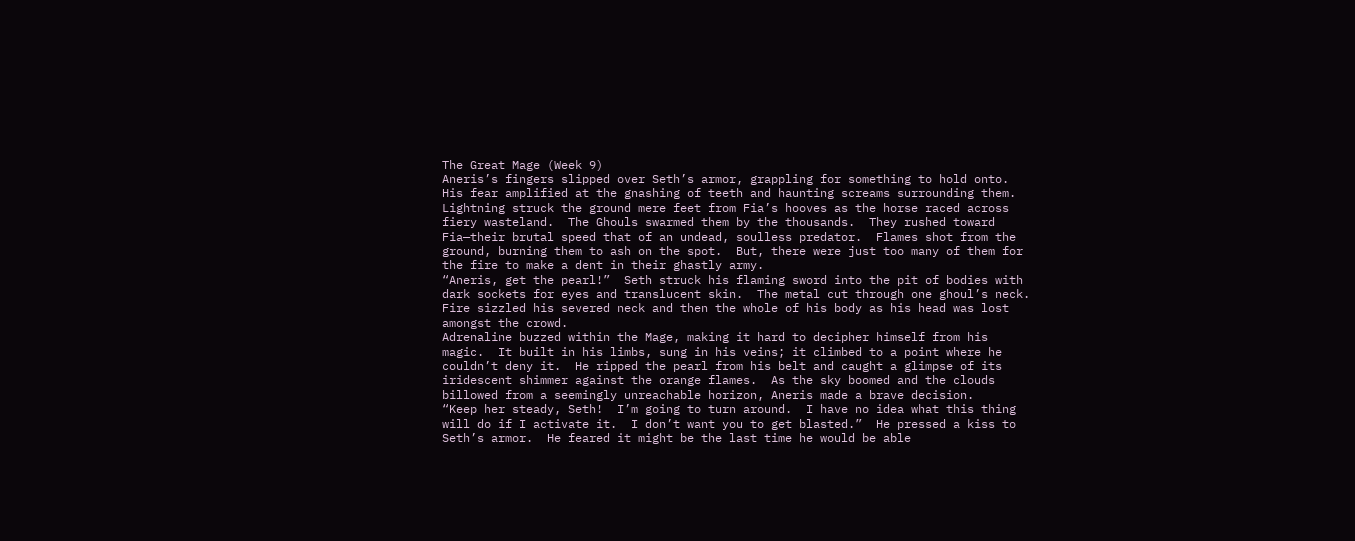The Great Mage (Week 9)
Aneris’s fingers slipped over Seth’s armor, grappling for something to hold onto.  His fear amplified at the gnashing of teeth and haunting screams surrounding them.  Lightning struck the ground mere feet from Fia’s hooves as the horse raced across fiery wasteland.  The Ghouls swarmed them by the thousands.  They rushed toward Fia—their brutal speed that of an undead, soulless predator.  Flames shot from the ground, burning them to ash on the spot.  But, there were just too many of them for the fire to make a dent in their ghastly army.
“Aneris, get the pearl!”  Seth struck his flaming sword into the pit of bodies with dark sockets for eyes and translucent skin.  The metal cut through one ghoul’s neck.  Fire sizzled his severed neck and then the whole of his body as his head was lost amongst the crowd.
Adrenaline buzzed within the Mage, making it hard to decipher himself from his magic.  It built in his limbs, sung in his veins; it climbed to a point where he couldn’t deny it.  He ripped the pearl from his belt and caught a glimpse of its iridescent shimmer against the orange flames.  As the sky boomed and the clouds billowed from a seemingly unreachable horizon, Aneris made a brave decision.
“Keep her steady, Seth!  I’m going to turn around.  I have no idea what this thing will do if I activate it.  I don’t want you to get blasted.”  He pressed a kiss to Seth’s armor.  He feared it might be the last time he would be able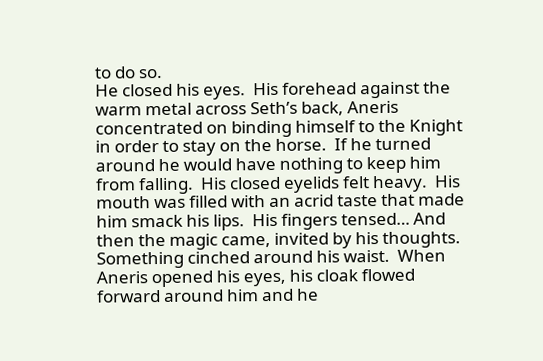to do so.
He closed his eyes.  His forehead against the warm metal across Seth’s back, Aneris concentrated on binding himself to the Knight in order to stay on the horse.  If he turned around he would have nothing to keep him from falling.  His closed eyelids felt heavy.  His mouth was filled with an acrid taste that made him smack his lips.  His fingers tensed… And then the magic came, invited by his thoughts.
Something cinched around his waist.  When Aneris opened his eyes, his cloak flowed forward around him and he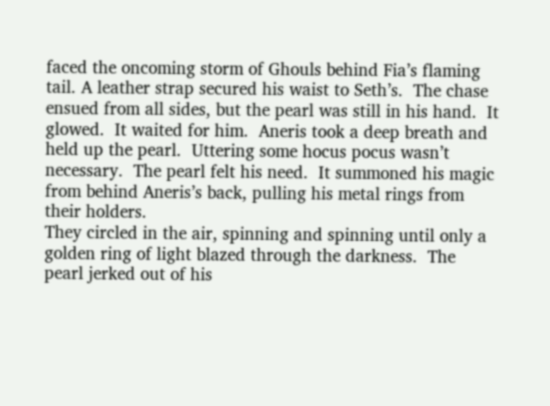faced the oncoming storm of Ghouls behind Fia’s flaming tail. A leather strap secured his waist to Seth’s.  The chase ensued from all sides, but the pearl was still in his hand.  It glowed.  It waited for him.  Aneris took a deep breath and held up the pearl.  Uttering some hocus pocus wasn’t necessary.  The pearl felt his need.  It summoned his magic from behind Aneris’s back, pulling his metal rings from their holders.
They circled in the air, spinning and spinning until only a golden ring of light blazed through the darkness.  The pearl jerked out of his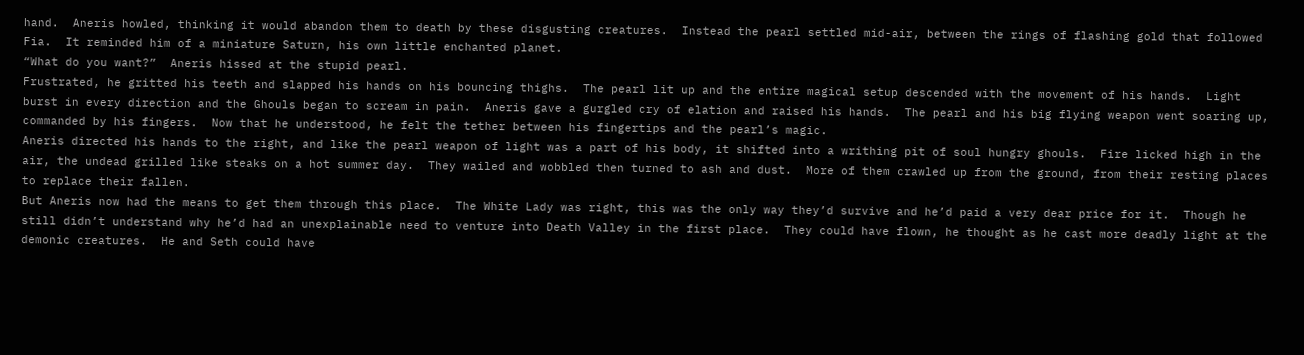hand.  Aneris howled, thinking it would abandon them to death by these disgusting creatures.  Instead the pearl settled mid-air, between the rings of flashing gold that followed Fia.  It reminded him of a miniature Saturn, his own little enchanted planet.
“What do you want?”  Aneris hissed at the stupid pearl.
Frustrated, he gritted his teeth and slapped his hands on his bouncing thighs.  The pearl lit up and the entire magical setup descended with the movement of his hands.  Light burst in every direction and the Ghouls began to scream in pain.  Aneris gave a gurgled cry of elation and raised his hands.  The pearl and his big flying weapon went soaring up, commanded by his fingers.  Now that he understood, he felt the tether between his fingertips and the pearl’s magic.
Aneris directed his hands to the right, and like the pearl weapon of light was a part of his body, it shifted into a writhing pit of soul hungry ghouls.  Fire licked high in the air, the undead grilled like steaks on a hot summer day.  They wailed and wobbled then turned to ash and dust.  More of them crawled up from the ground, from their resting places to replace their fallen.
But Aneris now had the means to get them through this place.  The White Lady was right, this was the only way they’d survive and he’d paid a very dear price for it.  Though he still didn’t understand why he’d had an unexplainable need to venture into Death Valley in the first place.  They could have flown, he thought as he cast more deadly light at the demonic creatures.  He and Seth could have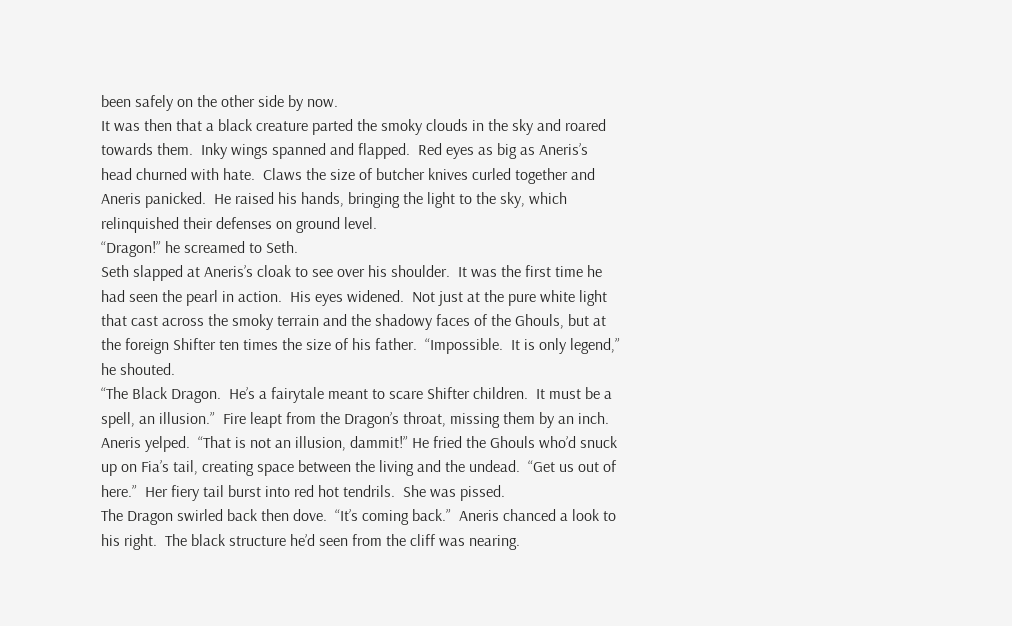been safely on the other side by now.
It was then that a black creature parted the smoky clouds in the sky and roared towards them.  Inky wings spanned and flapped.  Red eyes as big as Aneris’s head churned with hate.  Claws the size of butcher knives curled together and Aneris panicked.  He raised his hands, bringing the light to the sky, which relinquished their defenses on ground level.
“Dragon!” he screamed to Seth.
Seth slapped at Aneris’s cloak to see over his shoulder.  It was the first time he had seen the pearl in action.  His eyes widened.  Not just at the pure white light that cast across the smoky terrain and the shadowy faces of the Ghouls, but at the foreign Shifter ten times the size of his father.  “Impossible.  It is only legend,” he shouted.
“The Black Dragon.  He’s a fairytale meant to scare Shifter children.  It must be a spell, an illusion.”  Fire leapt from the Dragon’s throat, missing them by an inch.
Aneris yelped.  “That is not an illusion, dammit!” He fried the Ghouls who’d snuck up on Fia’s tail, creating space between the living and the undead.  “Get us out of here.”  Her fiery tail burst into red hot tendrils.  She was pissed.
The Dragon swirled back then dove.  “It’s coming back.”  Aneris chanced a look to his right.  The black structure he’d seen from the cliff was nearing.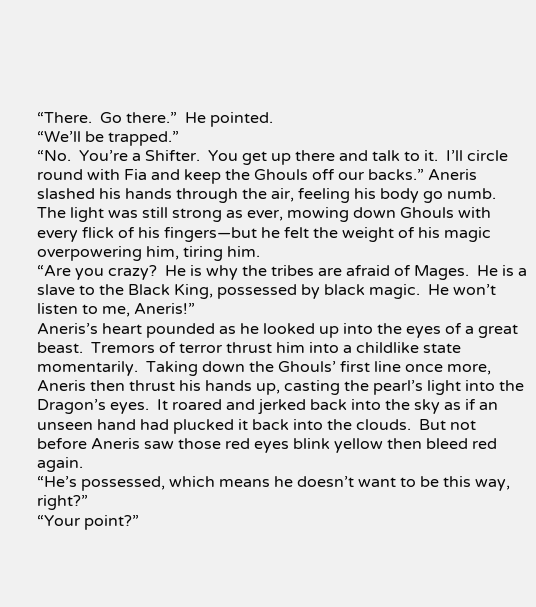“There.  Go there.”  He pointed.
“We’ll be trapped.”
“No.  You’re a Shifter.  You get up there and talk to it.  I’ll circle round with Fia and keep the Ghouls off our backs.” Aneris slashed his hands through the air, feeling his body go numb.  The light was still strong as ever, mowing down Ghouls with every flick of his fingers—but he felt the weight of his magic overpowering him, tiring him.
“Are you crazy?  He is why the tribes are afraid of Mages.  He is a slave to the Black King, possessed by black magic.  He won’t listen to me, Aneris!”
Aneris’s heart pounded as he looked up into the eyes of a great beast.  Tremors of terror thrust him into a childlike state momentarily.  Taking down the Ghouls’ first line once more, Aneris then thrust his hands up, casting the pearl’s light into the Dragon’s eyes.  It roared and jerked back into the sky as if an unseen hand had plucked it back into the clouds.  But not before Aneris saw those red eyes blink yellow then bleed red again.
“He’s possessed, which means he doesn’t want to be this way, right?”
“Your point?”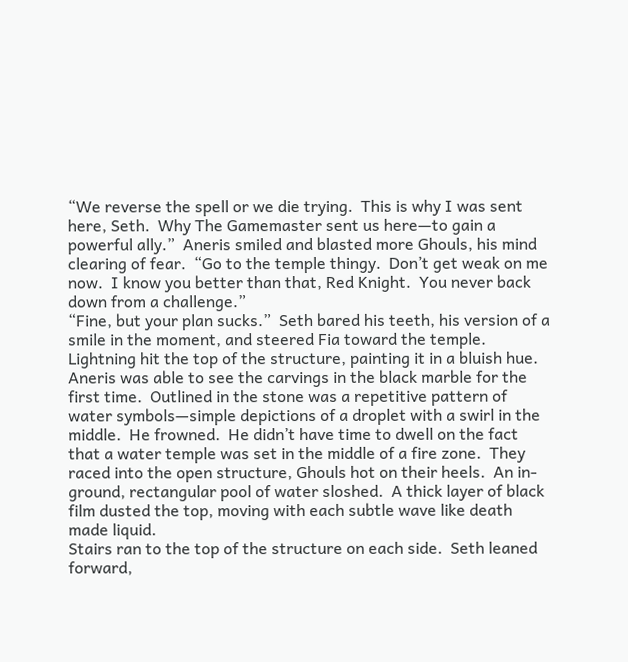“We reverse the spell or we die trying.  This is why I was sent here, Seth.  Why The Gamemaster sent us here—to gain a powerful ally.”  Aneris smiled and blasted more Ghouls, his mind clearing of fear.  “Go to the temple thingy.  Don’t get weak on me now.  I know you better than that, Red Knight.  You never back down from a challenge.”
“Fine, but your plan sucks.”  Seth bared his teeth, his version of a smile in the moment, and steered Fia toward the temple.  Lightning hit the top of the structure, painting it in a bluish hue.
Aneris was able to see the carvings in the black marble for the first time.  Outlined in the stone was a repetitive pattern of water symbols—simple depictions of a droplet with a swirl in the middle.  He frowned.  He didn’t have time to dwell on the fact that a water temple was set in the middle of a fire zone.  They raced into the open structure, Ghouls hot on their heels.  An in-ground, rectangular pool of water sloshed.  A thick layer of black film dusted the top, moving with each subtle wave like death made liquid.
Stairs ran to the top of the structure on each side.  Seth leaned forward,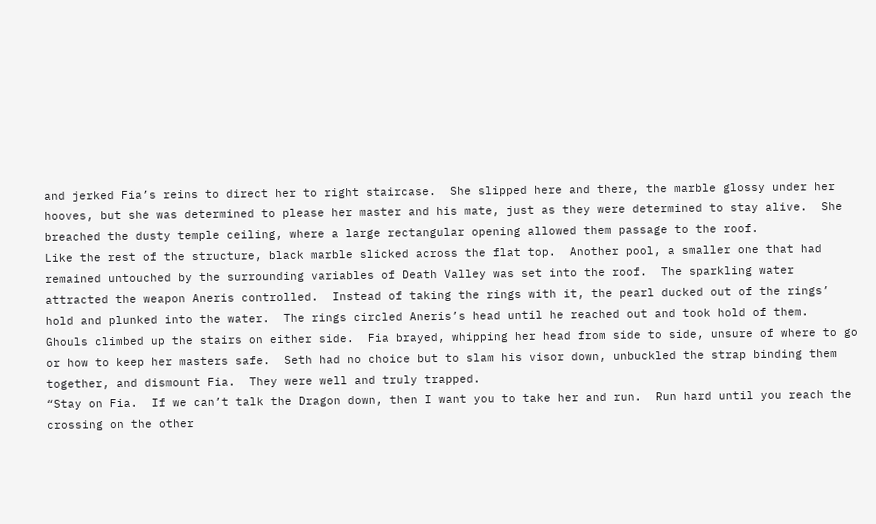and jerked Fia’s reins to direct her to right staircase.  She slipped here and there, the marble glossy under her hooves, but she was determined to please her master and his mate, just as they were determined to stay alive.  She breached the dusty temple ceiling, where a large rectangular opening allowed them passage to the roof.
Like the rest of the structure, black marble slicked across the flat top.  Another pool, a smaller one that had remained untouched by the surrounding variables of Death Valley was set into the roof.  The sparkling water attracted the weapon Aneris controlled.  Instead of taking the rings with it, the pearl ducked out of the rings’ hold and plunked into the water.  The rings circled Aneris’s head until he reached out and took hold of them.
Ghouls climbed up the stairs on either side.  Fia brayed, whipping her head from side to side, unsure of where to go or how to keep her masters safe.  Seth had no choice but to slam his visor down, unbuckled the strap binding them together, and dismount Fia.  They were well and truly trapped.
“Stay on Fia.  If we can’t talk the Dragon down, then I want you to take her and run.  Run hard until you reach the crossing on the other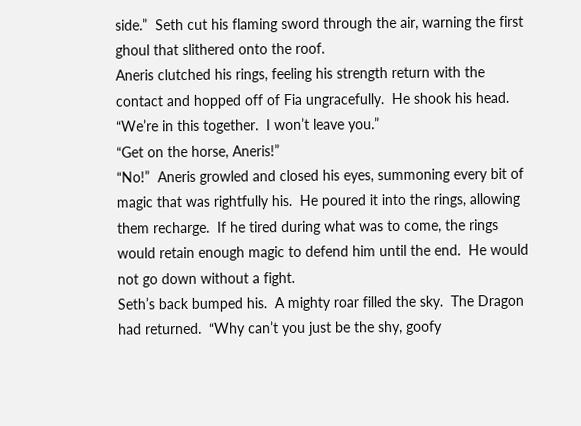side.”  Seth cut his flaming sword through the air, warning the first ghoul that slithered onto the roof.
Aneris clutched his rings, feeling his strength return with the contact and hopped off of Fia ungracefully.  He shook his head.  “We’re in this together.  I won’t leave you.”
“Get on the horse, Aneris!”
“No!”  Aneris growled and closed his eyes, summoning every bit of magic that was rightfully his.  He poured it into the rings, allowing them recharge.  If he tired during what was to come, the rings would retain enough magic to defend him until the end.  He would not go down without a fight.
Seth’s back bumped his.  A mighty roar filled the sky.  The Dragon had returned.  “Why can’t you just be the shy, goofy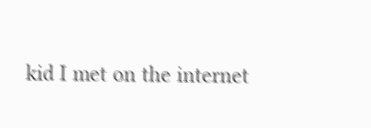kid I met on the internet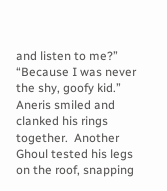and listen to me?”
“Because I was never the shy, goofy kid.”  Aneris smiled and clanked his rings together.  Another Ghoul tested his legs on the roof, snapping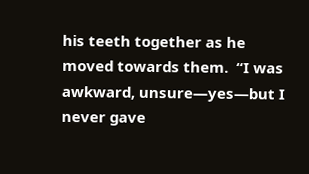his teeth together as he moved towards them.  “I was awkward, unsure—yes—but I never gave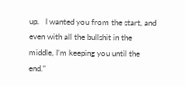up.   I wanted you from the start, and even with all the bullshit in the middle, I’m keeping you until the end.”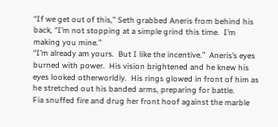“If we get out of this,” Seth grabbed Aneris from behind his back, “I’m not stopping at a simple grind this time.  I’m making you mine.”
“I’m already am yours.  But I like the incentive.”  Aneris’s eyes burned with power.  His vision brightened and he knew his eyes looked otherworldly.  His rings glowed in front of him as he stretched out his banded arms, preparing for battle.
Fia snuffed fire and drug her front hoof against the marble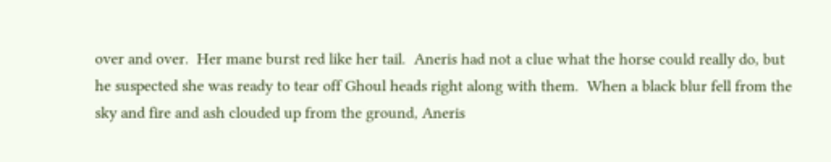over and over.  Her mane burst red like her tail.  Aneris had not a clue what the horse could really do, but he suspected she was ready to tear off Ghoul heads right along with them.  When a black blur fell from the sky and fire and ash clouded up from the ground, Aneris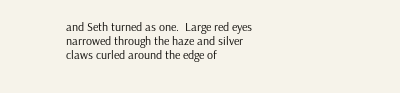and Seth turned as one.  Large red eyes narrowed through the haze and silver claws curled around the edge of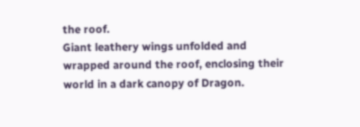the roof.
Giant leathery wings unfolded and wrapped around the roof, enclosing their world in a dark canopy of Dragon.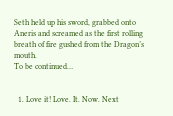Seth held up his sword, grabbed onto Aneris and screamed as the first rolling breath of fire gushed from the Dragon’s mouth.
To be continued…


  1. Love it! Love. It. Now. Next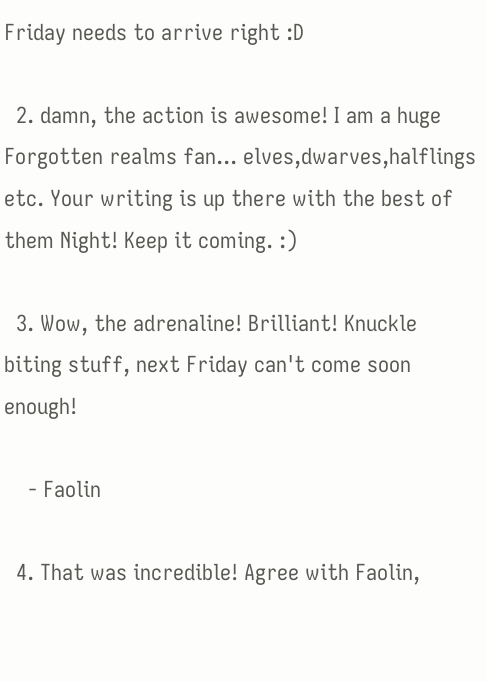Friday needs to arrive right :D

  2. damn, the action is awesome! I am a huge Forgotten realms fan... elves,dwarves,halflings etc. Your writing is up there with the best of them Night! Keep it coming. :)

  3. Wow, the adrenaline! Brilliant! Knuckle biting stuff, next Friday can't come soon enough!

    - Faolin

  4. That was incredible! Agree with Faolin,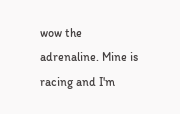wow the adrenaline. Mine is racing and I'm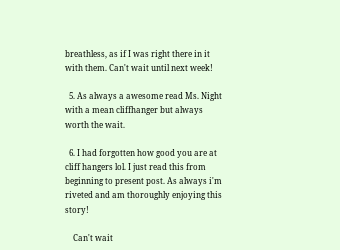breathless, as if I was right there in it with them. Can't wait until next week!

  5. As always a awesome read Ms. Night with a mean cliffhanger but always worth the wait.

  6. I had forgotten how good you are at cliff hangers lol. I just read this from beginning to present post. As always i'm riveted and am thoroughly enjoying this story!

    Can't wait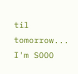til tomorrow... I'm SOOO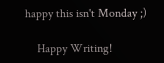happy this isn't Monday ;)

    Happy Writing!